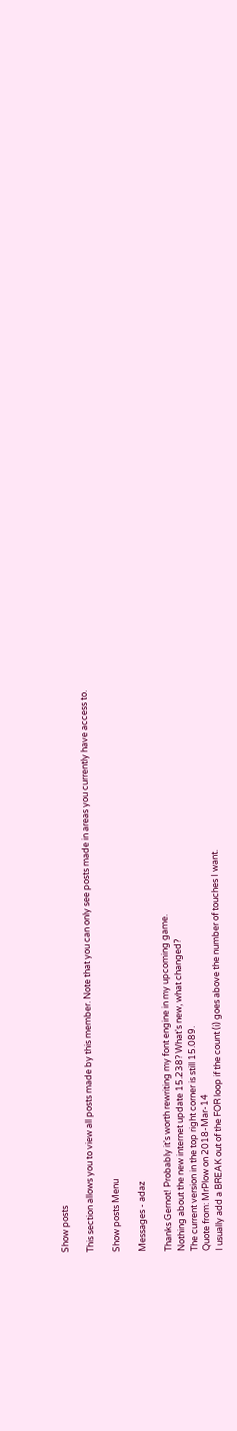Show posts

This section allows you to view all posts made by this member. Note that you can only see posts made in areas you currently have access to.

Show posts Menu

Messages - adaz

Thanks Gernot! Probably it's worth rewriting my font engine in my upcoming game.
Nothing about the new internet update 15.238? What's new, what changed?
The current version in the top right corner is still 15.089.
Quote from: MrPlow on 2018-Mar-14
I usually add a BREAK out of the FOR loop if the count (i) goes above the number of touches I want.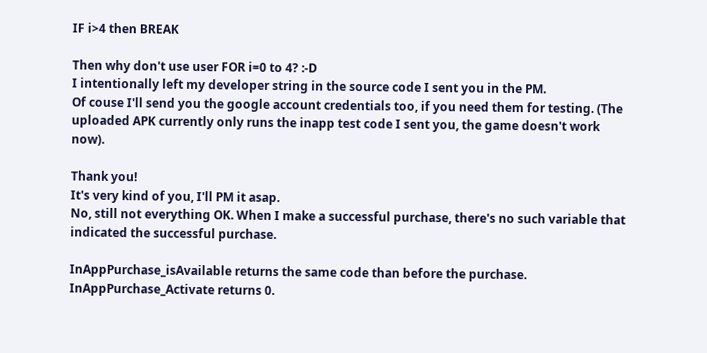IF i>4 then BREAK

Then why don't use user FOR i=0 to 4? :-D
I intentionally left my developer string in the source code I sent you in the PM.
Of couse I'll send you the google account credentials too, if you need them for testing. (The uploaded APK currently only runs the inapp test code I sent you, the game doesn't work now).

Thank you!
It's very kind of you, I'll PM it asap.
No, still not everything OK. When I make a successful purchase, there's no such variable that indicated the successful purchase.

InAppPurchase_isAvailable returns the same code than before the purchase.
InAppPurchase_Activate returns 0.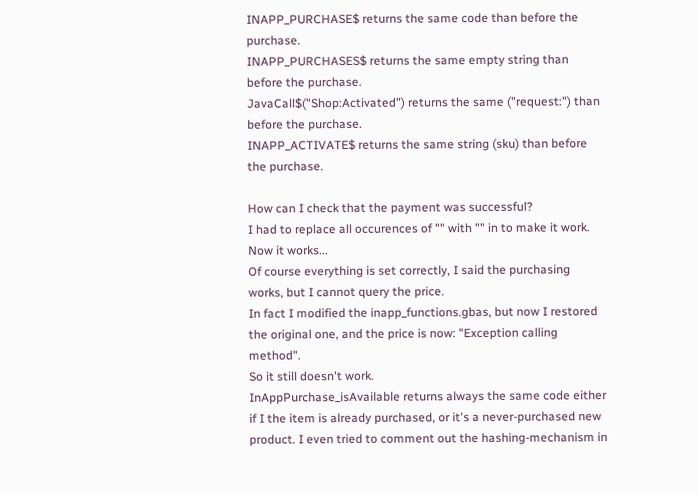INAPP_PURCHASE$ returns the same code than before the purchase.
INAPP_PURCHASES$ returns the same empty string than before the purchase.
JavaCall$("Shop:Activated") returns the same ("request:") than before the purchase.
INAPP_ACTIVATE$ returns the same string (sku) than before the purchase.

How can I check that the payment was successful?
I had to replace all occurences of "" with "" in to make it work. Now it works...
Of course everything is set correctly, I said the purchasing works, but I cannot query the price.
In fact I modified the inapp_functions.gbas, but now I restored the original one, and the price is now: "Exception calling method".
So it still doesn't work.
InAppPurchase_isAvailable returns always the same code either if I the item is already purchased, or it's a never-purchased new product. I even tried to comment out the hashing-mechanism in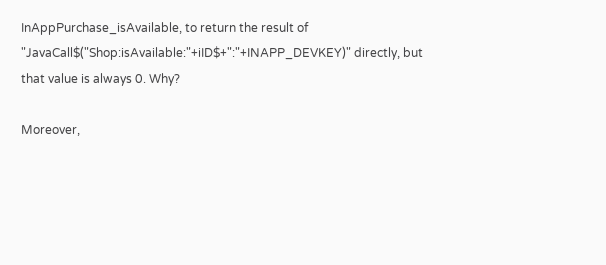InAppPurchase_isAvailable, to return the result of "JavaCall$("Shop:isAvailable:"+iID$+":"+INAPP_DEVKEY)" directly, but that value is always 0. Why?

Moreover,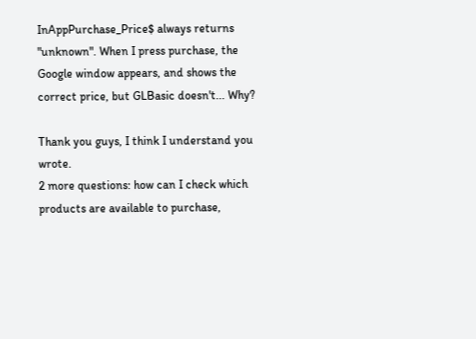InAppPurchase_Price$ always returns "unknown". When I press purchase, the Google window appears, and shows the correct price, but GLBasic doesn't... Why?

Thank you guys, I think I understand you wrote.
2 more questions: how can I check which products are available to purchase,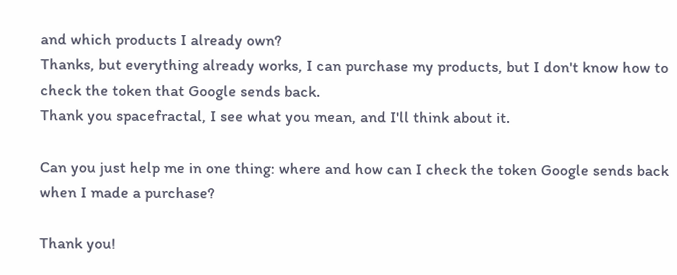and which products I already own?
Thanks, but everything already works, I can purchase my products, but I don't know how to check the token that Google sends back.
Thank you spacefractal, I see what you mean, and I'll think about it.

Can you just help me in one thing: where and how can I check the token Google sends back when I made a purchase?

Thank you!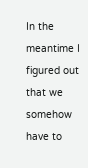In the meantime I figured out that we somehow have to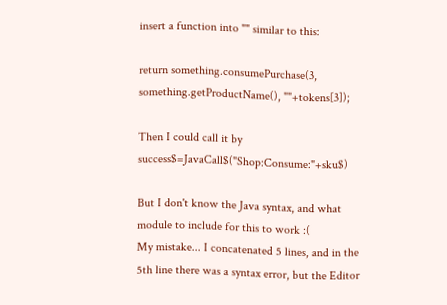insert a function into "" similar to this:

return something.consumePurchase(3, something.getProductName(), ""+tokens[3]);

Then I could call it by success$=JavaCall$("Shop:Consume:"+sku$)

But I don't know the Java syntax, and what module to include for this to work :(
My mistake... I concatenated 5 lines, and in the 5th line there was a syntax error, but the Editor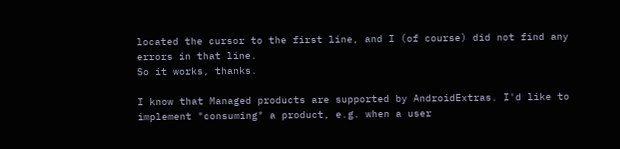located the cursor to the first line, and I (of course) did not find any errors in that line.
So it works, thanks.

I know that Managed products are supported by AndroidExtras. I'd like to implement "consuming" a product, e.g. when a user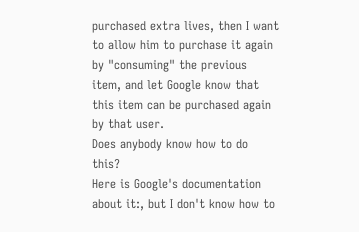purchased extra lives, then I want to allow him to purchase it again by "consuming" the previous item, and let Google know that this item can be purchased again by that user.
Does anybody know how to do this?
Here is Google's documentation about it:, but I don't know how to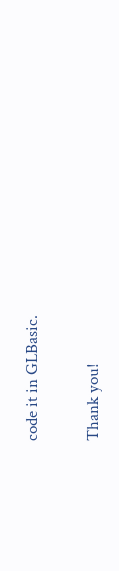code it in GLBasic.

Thank you!